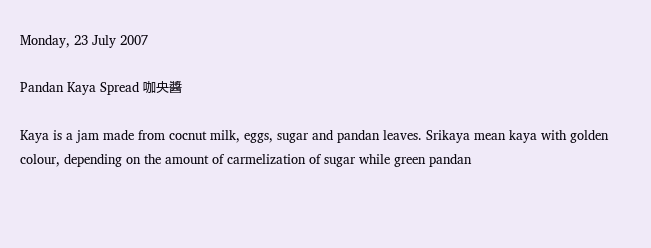Monday, 23 July 2007

Pandan Kaya Spread 咖央醬

Kaya is a jam made from cocnut milk, eggs, sugar and pandan leaves. Srikaya mean kaya with golden colour, depending on the amount of carmelization of sugar while green pandan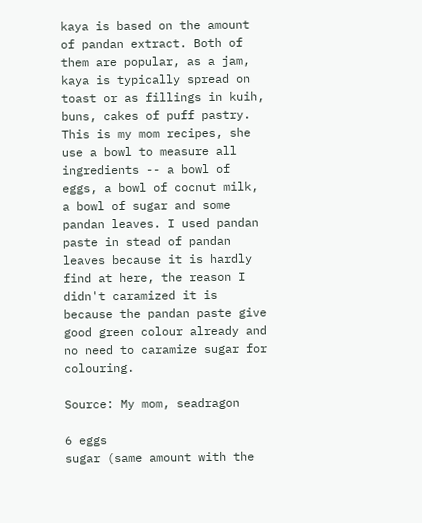kaya is based on the amount of pandan extract. Both of them are popular, as a jam, kaya is typically spread on toast or as fillings in kuih, buns, cakes of puff pastry. This is my mom recipes, she use a bowl to measure all ingredients -- a bowl of eggs, a bowl of cocnut milk, a bowl of sugar and some pandan leaves. I used pandan paste in stead of pandan leaves because it is hardly find at here, the reason I didn't caramized it is because the pandan paste give good green colour already and no need to caramize sugar for colouring.

Source: My mom, seadragon

6 eggs
sugar (same amount with the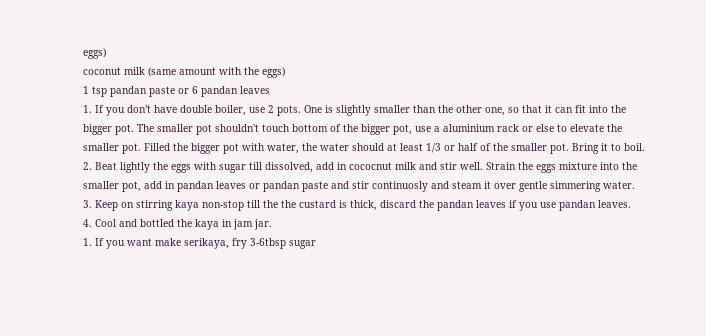eggs)
coconut milk (same amount with the eggs)
1 tsp pandan paste or 6 pandan leaves
1. If you don't have double boiler, use 2 pots. One is slightly smaller than the other one, so that it can fit into the bigger pot. The smaller pot shouldn't touch bottom of the bigger pot, use a aluminium rack or else to elevate the smaller pot. Filled the bigger pot with water, the water should at least 1/3 or half of the smaller pot. Bring it to boil.
2. Beat lightly the eggs with sugar till dissolved, add in cococnut milk and stir well. Strain the eggs mixture into the smaller pot, add in pandan leaves or pandan paste and stir continuosly and steam it over gentle simmering water.
3. Keep on stirring kaya non-stop till the the custard is thick, discard the pandan leaves if you use pandan leaves.
4. Cool and bottled the kaya in jam jar.
1. If you want make serikaya, fry 3-6tbsp sugar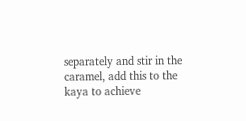separately and stir in the caramel, add this to the kaya to achieve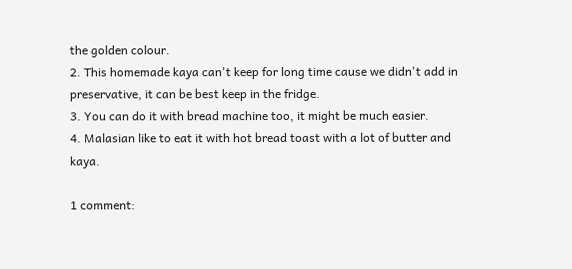the golden colour.
2. This homemade kaya can't keep for long time cause we didn't add in preservative, it can be best keep in the fridge.
3. You can do it with bread machine too, it might be much easier.
4. Malasian like to eat it with hot bread toast with a lot of butter and kaya.

1 comment: